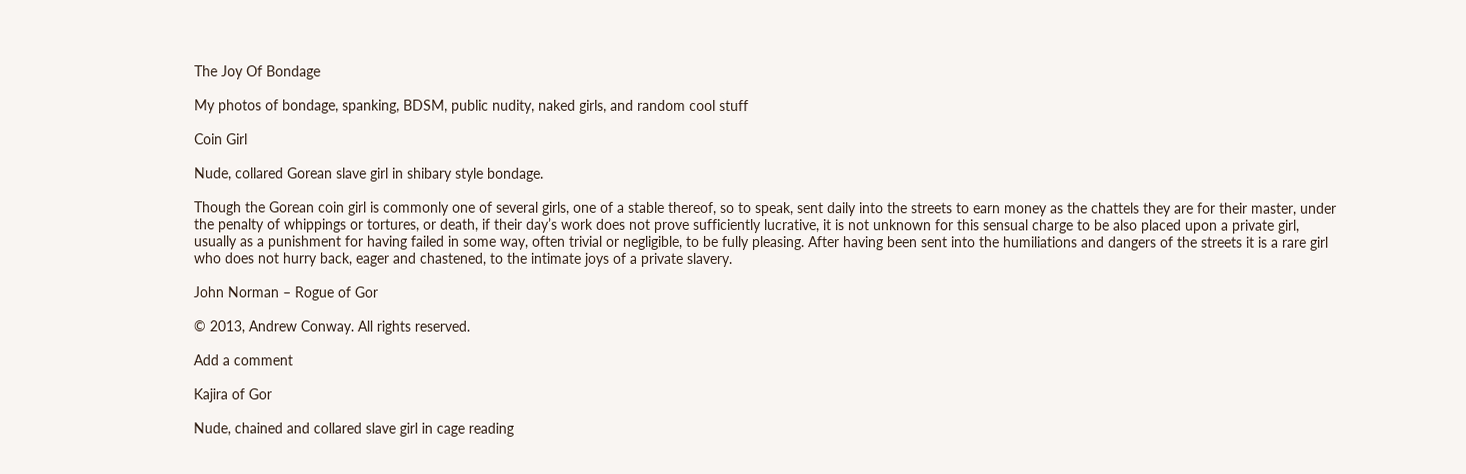The Joy Of Bondage

My photos of bondage, spanking, BDSM, public nudity, naked girls, and random cool stuff

Coin Girl

Nude, collared Gorean slave girl in shibary style bondage.

Though the Gorean coin girl is commonly one of several girls, one of a stable thereof, so to speak, sent daily into the streets to earn money as the chattels they are for their master, under the penalty of whippings or tortures, or death, if their day’s work does not prove sufficiently lucrative, it is not unknown for this sensual charge to be also placed upon a private girl, usually as a punishment for having failed in some way, often trivial or negligible, to be fully pleasing. After having been sent into the humiliations and dangers of the streets it is a rare girl who does not hurry back, eager and chastened, to the intimate joys of a private slavery.

John Norman – Rogue of Gor

© 2013, Andrew Conway. All rights reserved.

Add a comment

Kajira of Gor

Nude, chained and collared slave girl in cage reading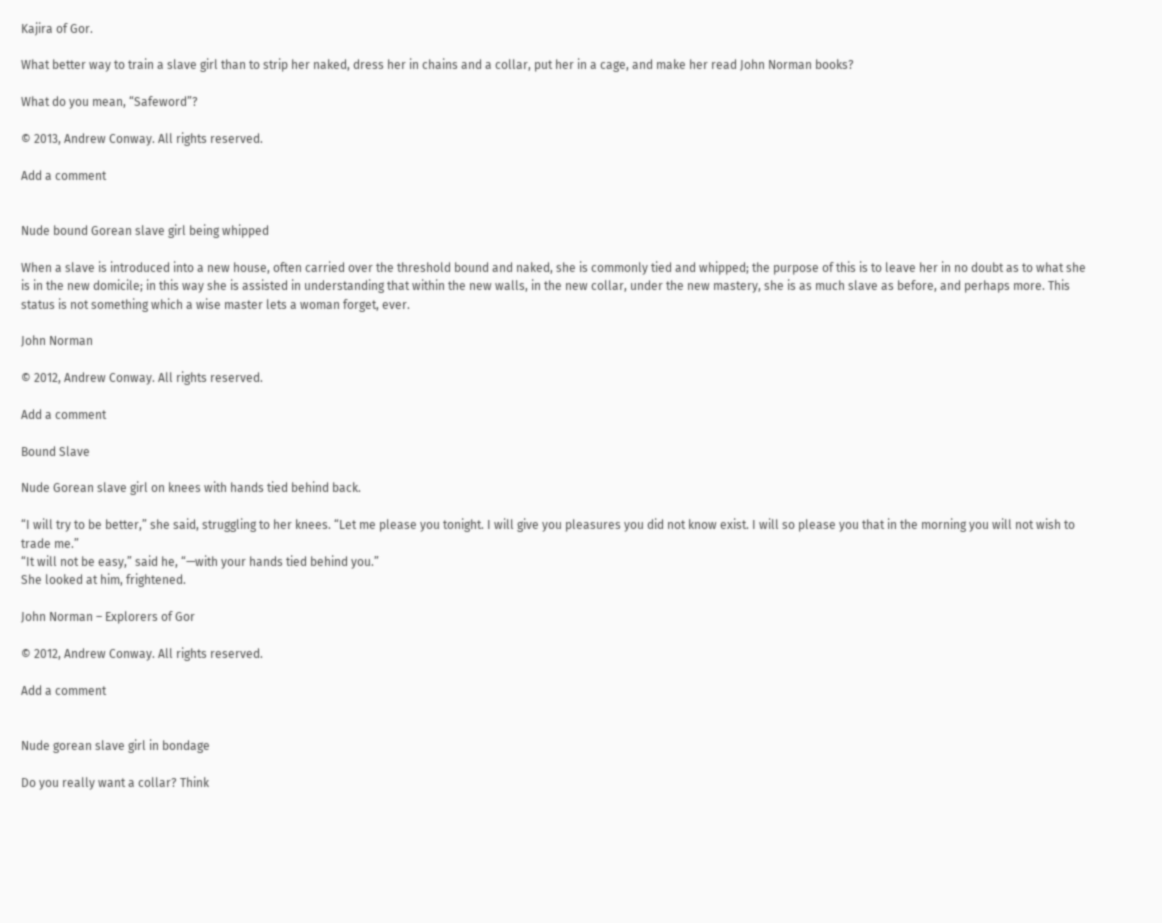Kajira of Gor.

What better way to train a slave girl than to strip her naked, dress her in chains and a collar, put her in a cage, and make her read John Norman books?

What do you mean, “Safeword”?

© 2013, Andrew Conway. All rights reserved.

Add a comment


Nude bound Gorean slave girl being whipped

When a slave is introduced into a new house, often carried over the threshold bound and naked, she is commonly tied and whipped; the purpose of this is to leave her in no doubt as to what she is in the new domicile; in this way she is assisted in understanding that within the new walls, in the new collar, under the new mastery, she is as much slave as before, and perhaps more. This status is not something which a wise master lets a woman forget, ever.

John Norman

© 2012, Andrew Conway. All rights reserved.

Add a comment

Bound Slave

Nude Gorean slave girl on knees with hands tied behind back.

“I will try to be better,” she said, struggling to her knees. “Let me please you tonight. I will give you pleasures you did not know exist. I will so please you that in the morning you will not wish to trade me.”
“It will not be easy,” said he, “—with your hands tied behind you.”
She looked at him, frightened.

John Norman – Explorers of Gor

© 2012, Andrew Conway. All rights reserved.

Add a comment


Nude gorean slave girl in bondage

Do you really want a collar? Think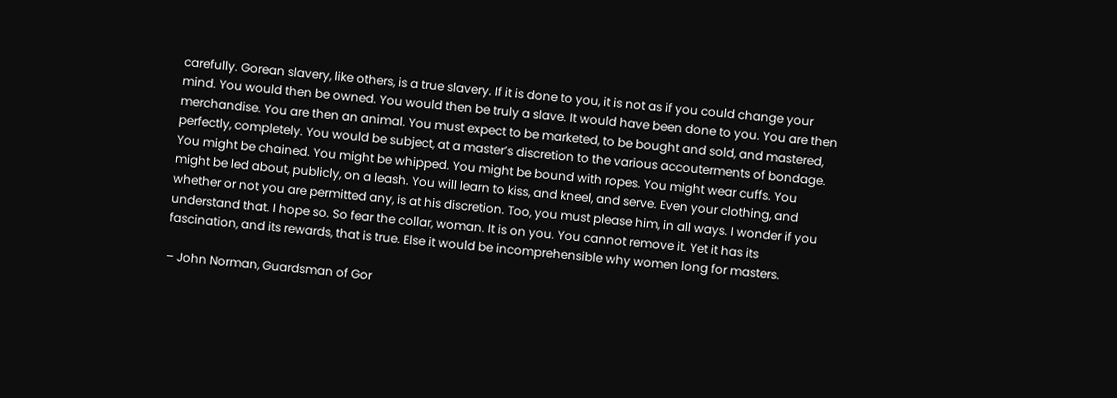carefully. Gorean slavery, like others, is a true slavery. If it is done to you, it is not as if you could change your mind. You would then be owned. You would then be truly a slave. It would have been done to you. You are then merchandise. You are then an animal. You must expect to be marketed, to be bought and sold, and mastered, perfectly, completely. You would be subject, at a master’s discretion to the various accouterments of bondage. You might be chained. You might be whipped. You might be bound with ropes. You might wear cuffs. You might be led about, publicly, on a leash. You will learn to kiss, and kneel, and serve. Even your clothing, and whether or not you are permitted any, is at his discretion. Too, you must please him, in all ways. I wonder if you understand that. I hope so. So fear the collar, woman. It is on you. You cannot remove it. Yet it has its fascination, and its rewards, that is true. Else it would be incomprehensible why women long for masters.

– John Norman, Guardsman of Gor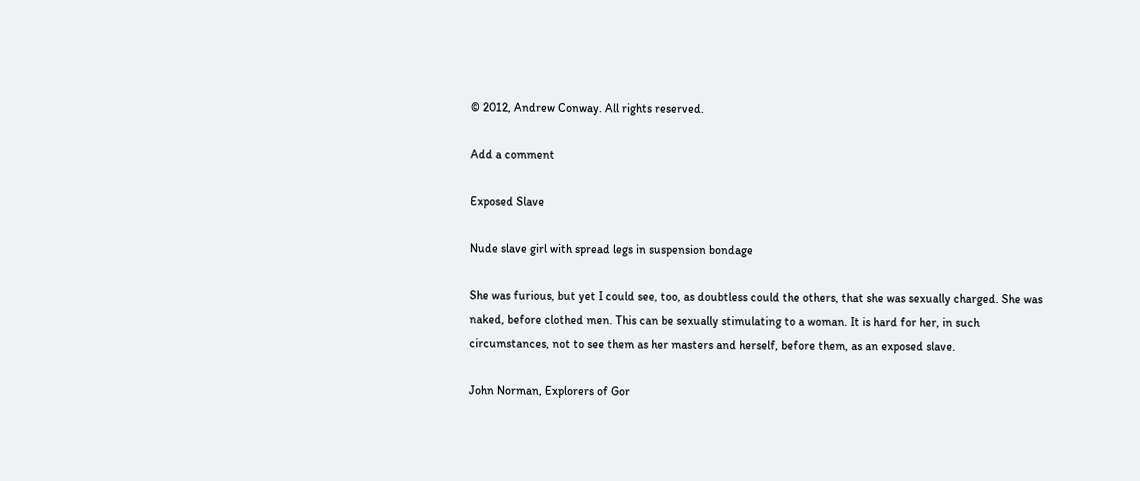© 2012, Andrew Conway. All rights reserved.

Add a comment

Exposed Slave

Nude slave girl with spread legs in suspension bondage

She was furious, but yet I could see, too, as doubtless could the others, that she was sexually charged. She was naked, before clothed men. This can be sexually stimulating to a woman. It is hard for her, in such circumstances, not to see them as her masters and herself, before them, as an exposed slave.

John Norman, Explorers of Gor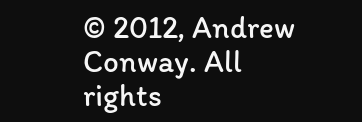© 2012, Andrew Conway. All rights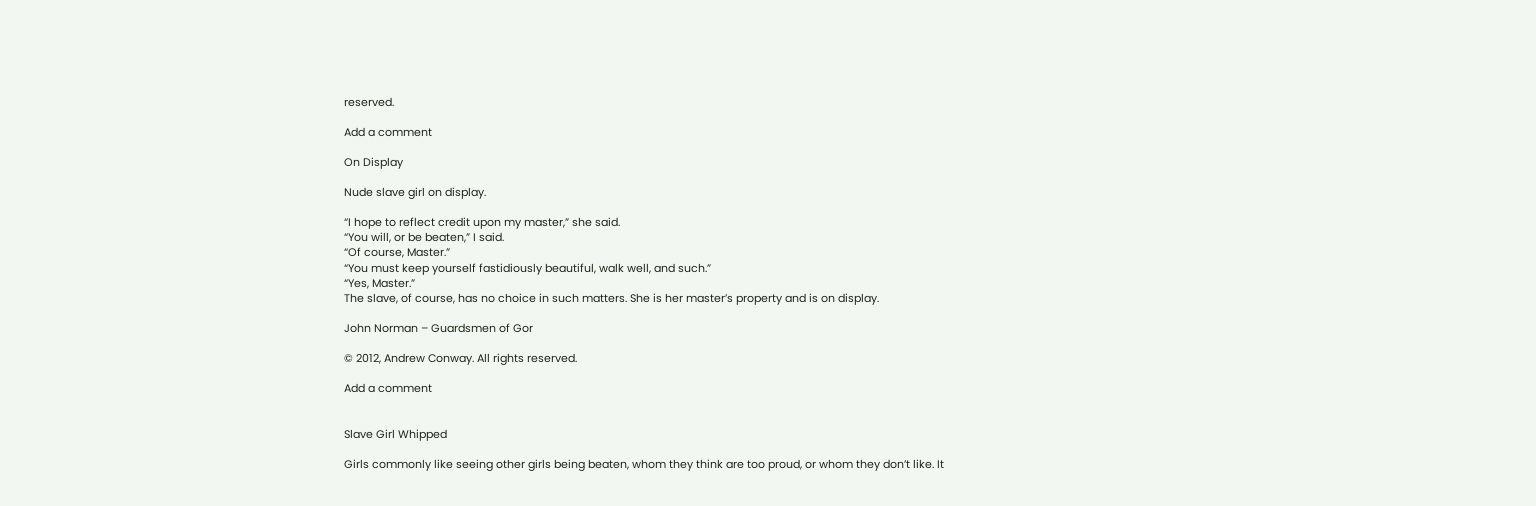reserved.

Add a comment

On Display

Nude slave girl on display.

“I hope to reflect credit upon my master,” she said.
“You will, or be beaten,” I said.
“Of course, Master.”
“You must keep yourself fastidiously beautiful, walk well, and such.”
“Yes, Master.”
The slave, of course, has no choice in such matters. She is her master’s property and is on display.

John Norman – Guardsmen of Gor

© 2012, Andrew Conway. All rights reserved.

Add a comment


Slave Girl Whipped

Girls commonly like seeing other girls being beaten, whom they think are too proud, or whom they don’t like. It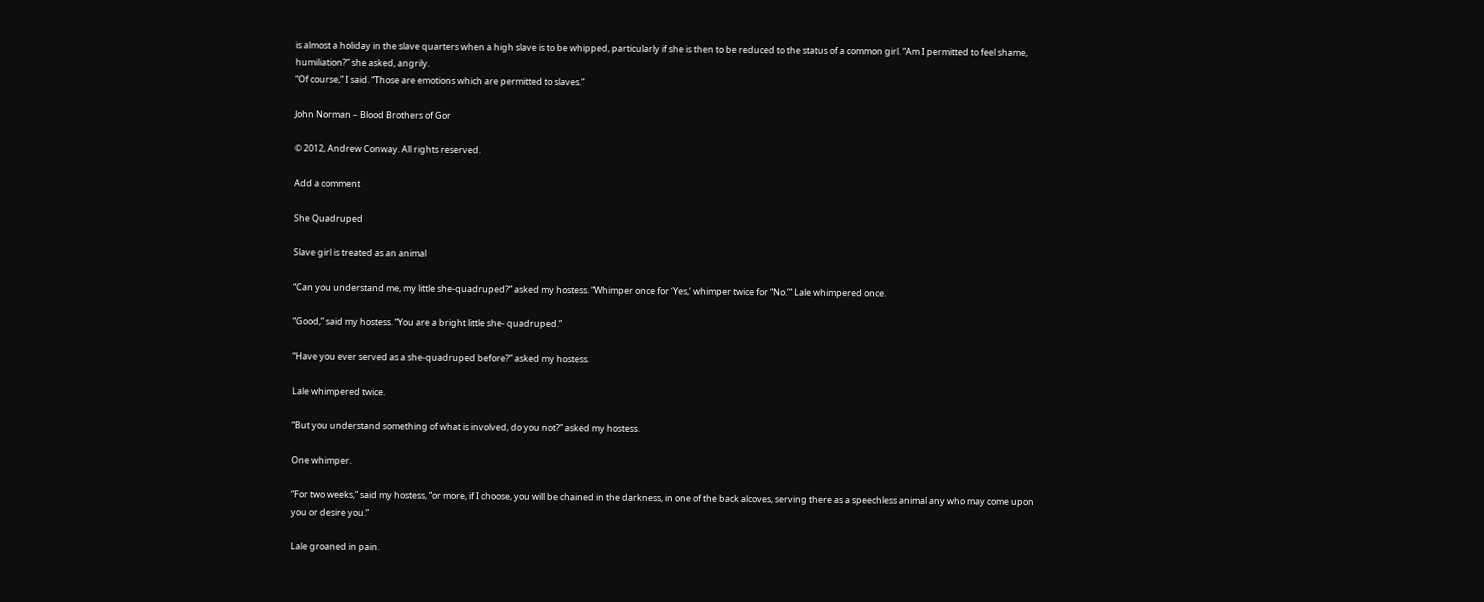is almost a holiday in the slave quarters when a high slave is to be whipped, particularly if she is then to be reduced to the status of a common girl. “Am I permitted to feel shame, humiliation?” she asked, angrily.
“Of course,” I said. “Those are emotions which are permitted to slaves.”

John Norman – Blood Brothers of Gor

© 2012, Andrew Conway. All rights reserved.

Add a comment

She Quadruped

Slave girl is treated as an animal

“Can you understand me, my little she-quadruped?” asked my hostess. “Whimper once for ‘Yes,’ whimper twice for “No.’” Lale whimpered once.

“Good,” said my hostess. “You are a bright little she- quadruped.”

“Have you ever served as a she-quadruped before?” asked my hostess.

Lale whimpered twice.

“But you understand something of what is involved, do you not?” asked my hostess.

One whimper.

“For two weeks,” said my hostess, “or more, if I choose, you will be chained in the darkness, in one of the back alcoves, serving there as a speechless animal any who may come upon you or desire you.”

Lale groaned in pain.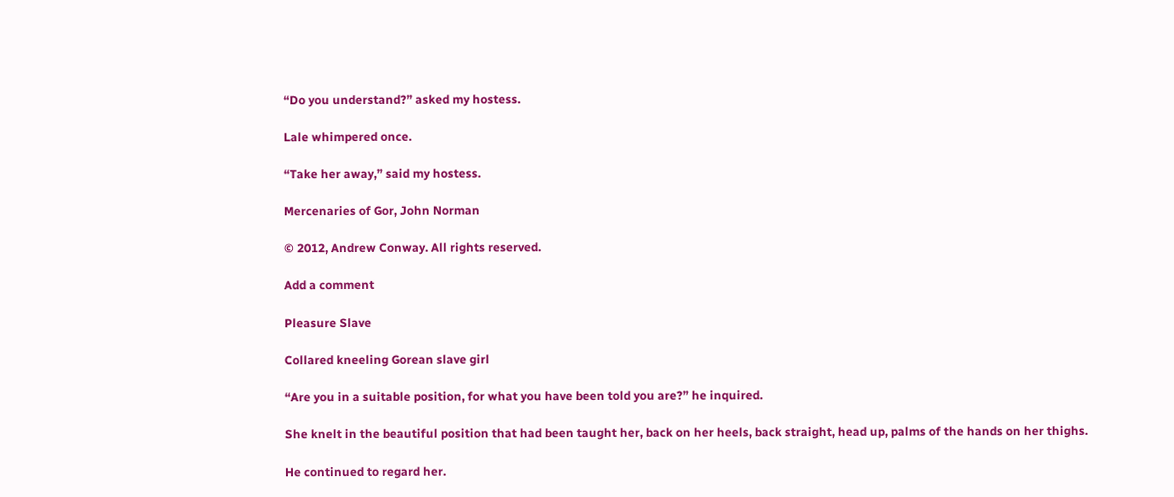“Do you understand?” asked my hostess.

Lale whimpered once.

“Take her away,” said my hostess.

Mercenaries of Gor, John Norman

© 2012, Andrew Conway. All rights reserved.

Add a comment

Pleasure Slave

Collared kneeling Gorean slave girl

“Are you in a suitable position, for what you have been told you are?” he inquired.

She knelt in the beautiful position that had been taught her, back on her heels, back straight, head up, palms of the hands on her thighs.

He continued to regard her.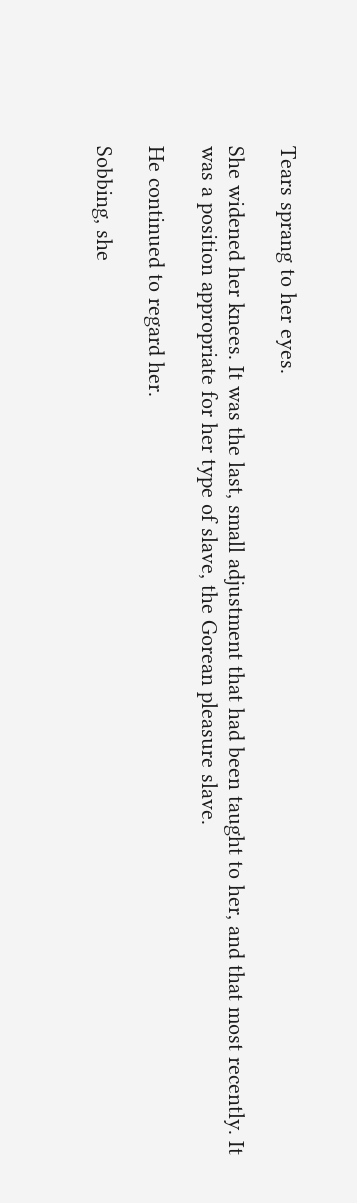Tears sprang to her eyes.

She widened her knees. It was the last, small adjustment that had been taught to her, and that most recently. It was a position appropriate for her type of slave, the Gorean pleasure slave.

He continued to regard her.

Sobbing, she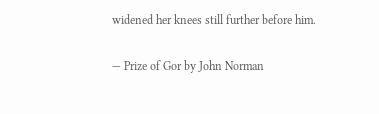widened her knees still further before him.

— Prize of Gor by John Norman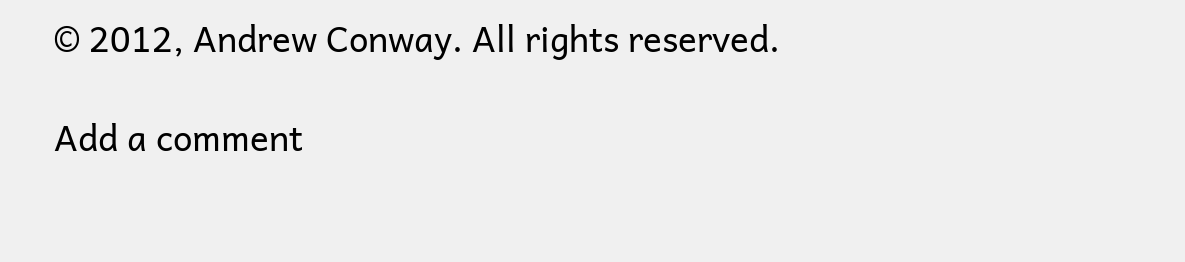© 2012, Andrew Conway. All rights reserved.

Add a comment